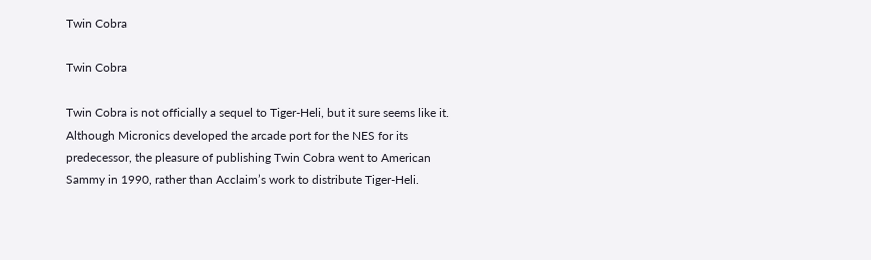Twin Cobra

Twin Cobra

Twin Cobra is not officially a sequel to Tiger-Heli, but it sure seems like it. Although Micronics developed the arcade port for the NES for its predecessor, the pleasure of publishing Twin Cobra went to American Sammy in 1990, rather than Acclaim’s work to distribute Tiger-Heli.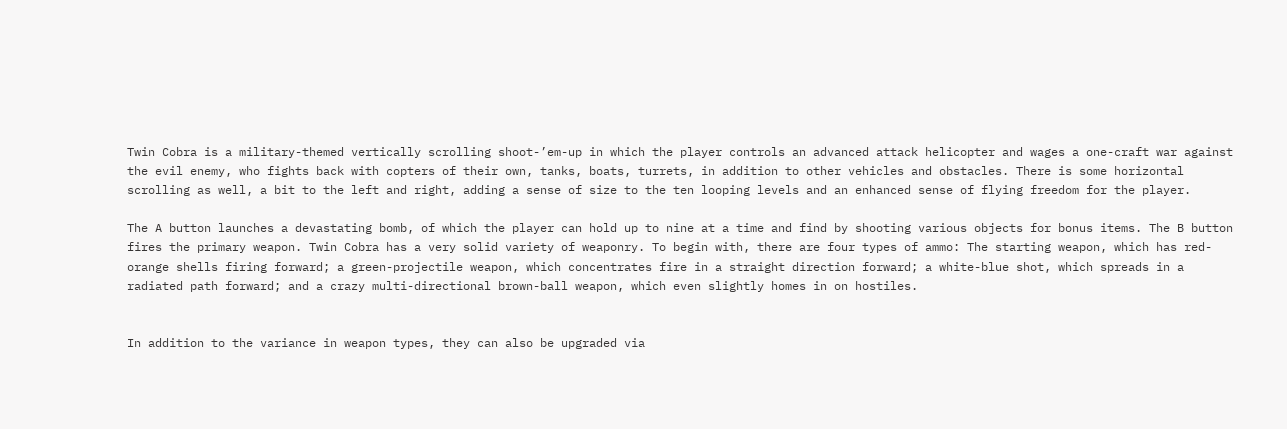Twin Cobra is a military-themed vertically scrolling shoot-’em-up in which the player controls an advanced attack helicopter and wages a one-craft war against the evil enemy, who fights back with copters of their own, tanks, boats, turrets, in addition to other vehicles and obstacles. There is some horizontal scrolling as well, a bit to the left and right, adding a sense of size to the ten looping levels and an enhanced sense of flying freedom for the player.

The A button launches a devastating bomb, of which the player can hold up to nine at a time and find by shooting various objects for bonus items. The B button fires the primary weapon. Twin Cobra has a very solid variety of weaponry. To begin with, there are four types of ammo: The starting weapon, which has red-orange shells firing forward; a green-projectile weapon, which concentrates fire in a straight direction forward; a white-blue shot, which spreads in a radiated path forward; and a crazy multi-directional brown-ball weapon, which even slightly homes in on hostiles.


In addition to the variance in weapon types, they can also be upgraded via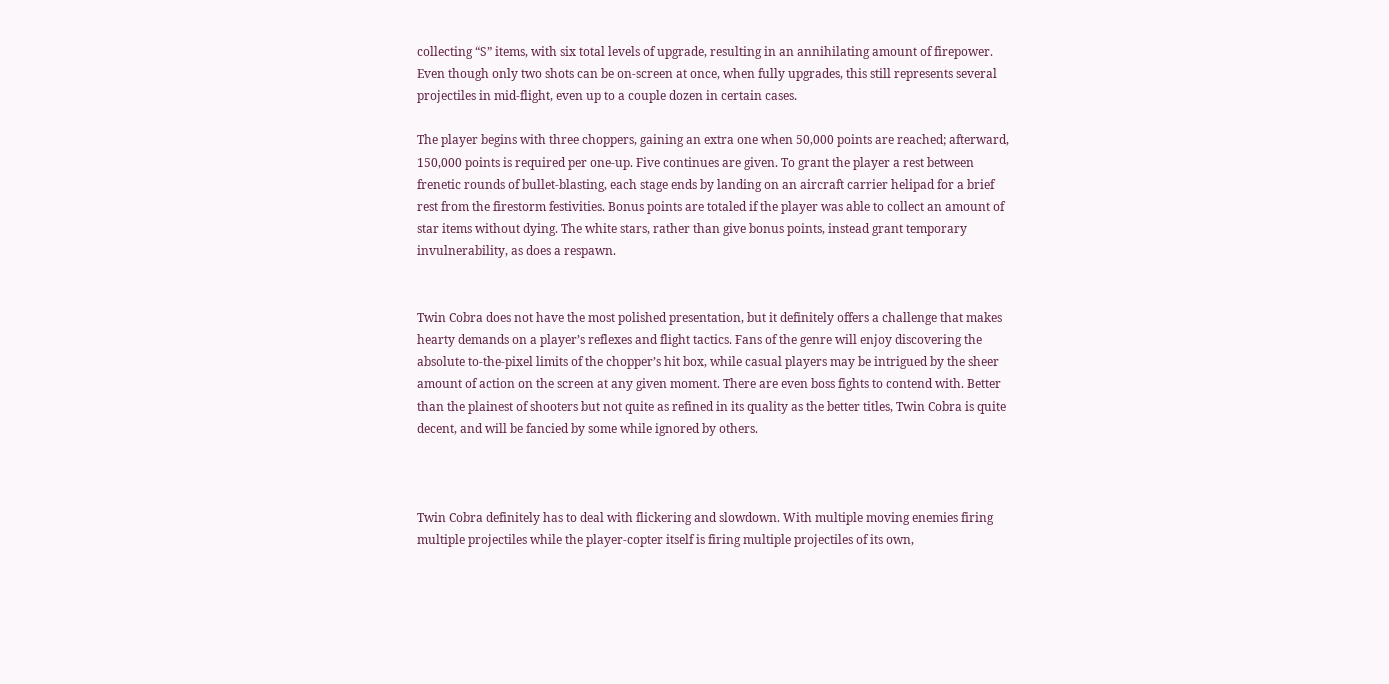collecting “S” items, with six total levels of upgrade, resulting in an annihilating amount of firepower. Even though only two shots can be on-screen at once, when fully upgrades, this still represents several projectiles in mid-flight, even up to a couple dozen in certain cases.

The player begins with three choppers, gaining an extra one when 50,000 points are reached; afterward, 150,000 points is required per one-up. Five continues are given. To grant the player a rest between frenetic rounds of bullet-blasting, each stage ends by landing on an aircraft carrier helipad for a brief rest from the firestorm festivities. Bonus points are totaled if the player was able to collect an amount of star items without dying. The white stars, rather than give bonus points, instead grant temporary invulnerability, as does a respawn.


Twin Cobra does not have the most polished presentation, but it definitely offers a challenge that makes hearty demands on a player’s reflexes and flight tactics. Fans of the genre will enjoy discovering the absolute to-the-pixel limits of the chopper’s hit box, while casual players may be intrigued by the sheer amount of action on the screen at any given moment. There are even boss fights to contend with. Better than the plainest of shooters but not quite as refined in its quality as the better titles, Twin Cobra is quite decent, and will be fancied by some while ignored by others.



Twin Cobra definitely has to deal with flickering and slowdown. With multiple moving enemies firing multiple projectiles while the player-copter itself is firing multiple projectiles of its own,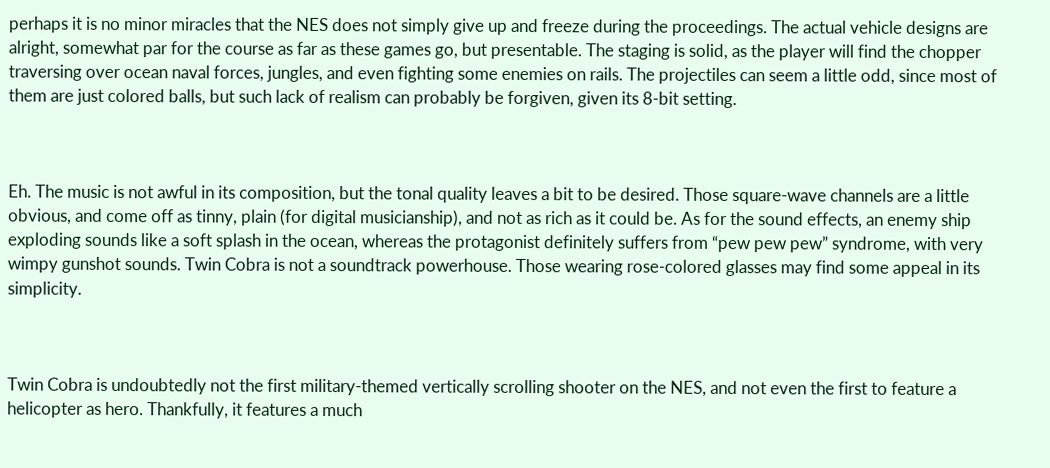perhaps it is no minor miracles that the NES does not simply give up and freeze during the proceedings. The actual vehicle designs are alright, somewhat par for the course as far as these games go, but presentable. The staging is solid, as the player will find the chopper traversing over ocean naval forces, jungles, and even fighting some enemies on rails. The projectiles can seem a little odd, since most of them are just colored balls, but such lack of realism can probably be forgiven, given its 8-bit setting.



Eh. The music is not awful in its composition, but the tonal quality leaves a bit to be desired. Those square-wave channels are a little obvious, and come off as tinny, plain (for digital musicianship), and not as rich as it could be. As for the sound effects, an enemy ship exploding sounds like a soft splash in the ocean, whereas the protagonist definitely suffers from “pew pew pew” syndrome, with very wimpy gunshot sounds. Twin Cobra is not a soundtrack powerhouse. Those wearing rose-colored glasses may find some appeal in its simplicity.



Twin Cobra is undoubtedly not the first military-themed vertically scrolling shooter on the NES, and not even the first to feature a helicopter as hero. Thankfully, it features a much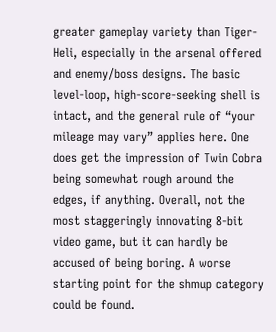greater gameplay variety than Tiger-Heli, especially in the arsenal offered and enemy/boss designs. The basic level-loop, high-score-seeking shell is intact, and the general rule of “your mileage may vary” applies here. One does get the impression of Twin Cobra being somewhat rough around the edges, if anything. Overall, not the most staggeringly innovating 8-bit video game, but it can hardly be accused of being boring. A worse starting point for the shmup category could be found.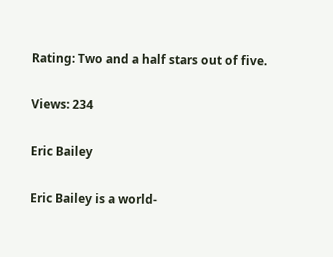Rating: Two and a half stars out of five.

Views: 234

Eric Bailey

Eric Bailey is a world-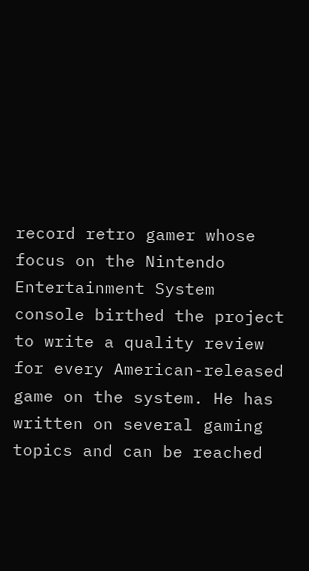record retro gamer whose focus on the Nintendo Entertainment System console birthed the project to write a quality review for every American-released game on the system. He has written on several gaming topics and can be reached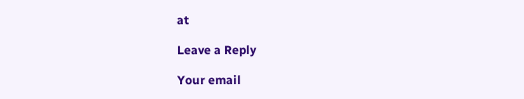at

Leave a Reply

Your email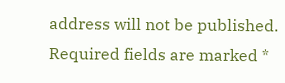address will not be published. Required fields are marked *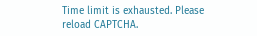Time limit is exhausted. Please reload CAPTCHA.